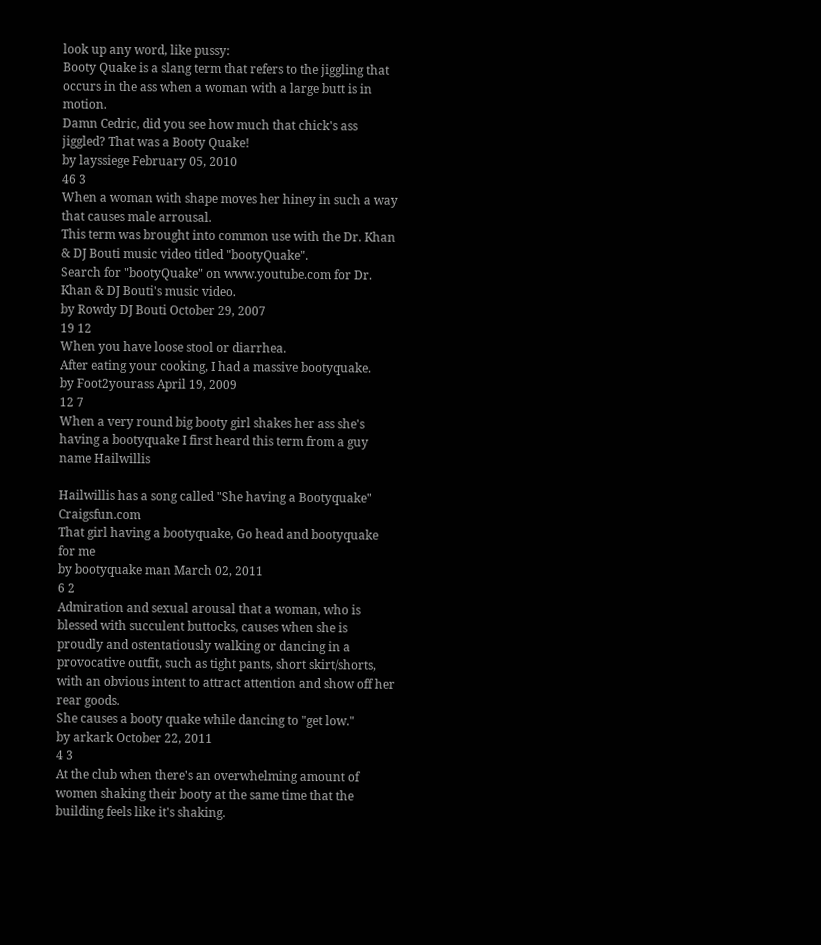look up any word, like pussy:
Booty Quake is a slang term that refers to the jiggling that occurs in the ass when a woman with a large butt is in motion.
Damn Cedric, did you see how much that chick's ass jiggled? That was a Booty Quake!
by layssiege February 05, 2010
46 3
When a woman with shape moves her hiney in such a way that causes male arrousal.
This term was brought into common use with the Dr. Khan & DJ Bouti music video titled "bootyQuake".
Search for "bootyQuake" on www.youtube.com for Dr. Khan & DJ Bouti's music video.
by Rowdy DJ Bouti October 29, 2007
19 12
When you have loose stool or diarrhea.
After eating your cooking, I had a massive bootyquake.
by Foot2yourass April 19, 2009
12 7
When a very round big booty girl shakes her ass she's having a bootyquake I first heard this term from a guy name Hailwillis

Hailwillis has a song called "She having a Bootyquake" Craigsfun.com
That girl having a bootyquake, Go head and bootyquake for me
by bootyquake man March 02, 2011
6 2
Admiration and sexual arousal that a woman, who is blessed with succulent buttocks, causes when she is proudly and ostentatiously walking or dancing in a provocative outfit, such as tight pants, short skirt/shorts, with an obvious intent to attract attention and show off her rear goods.
She causes a booty quake while dancing to "get low."
by arkark October 22, 2011
4 3
At the club when there's an overwhelming amount of women shaking their booty at the same time that the building feels like it's shaking.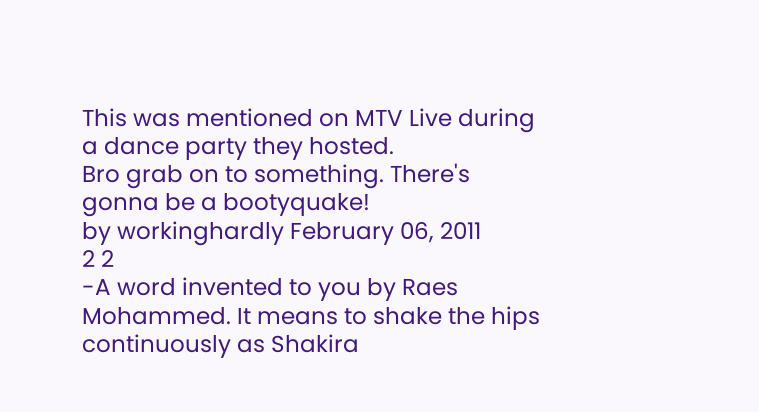This was mentioned on MTV Live during a dance party they hosted.
Bro grab on to something. There's gonna be a bootyquake!
by workinghardly February 06, 2011
2 2
-A word invented to you by Raes Mohammed. It means to shake the hips continuously as Shakira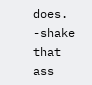does.
-shake that ass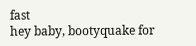fast
hey baby, bootyquake for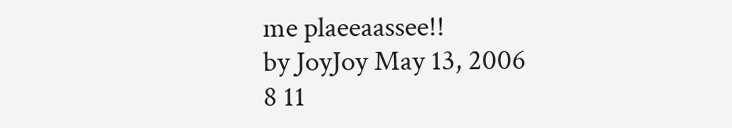me plaeeaassee!!
by JoyJoy May 13, 2006
8 11